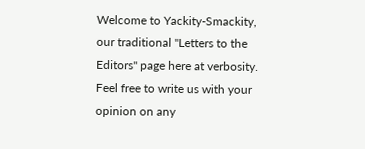Welcome to Yackity-Smackity, our traditional "Letters to the Editors" page here at verbosity. Feel free to write us with your opinion on any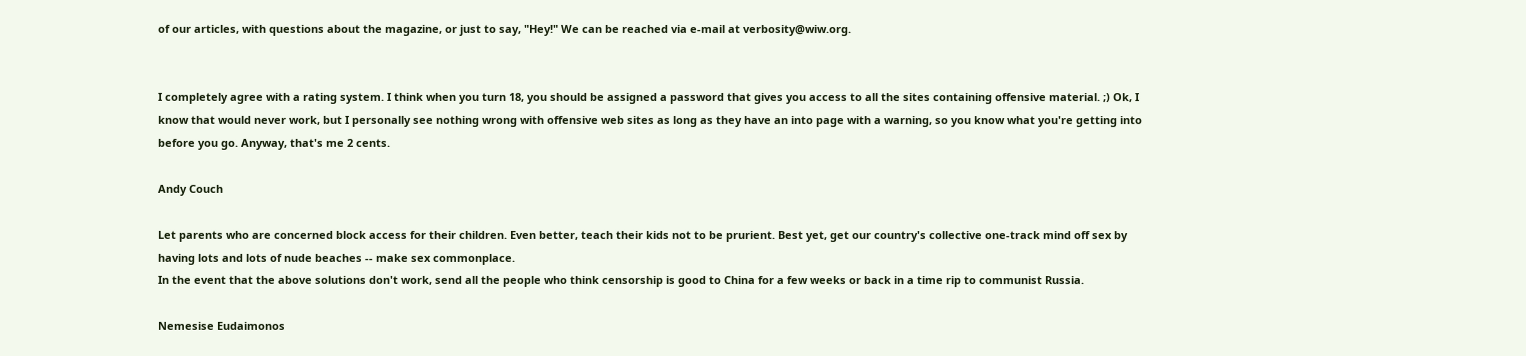of our articles, with questions about the magazine, or just to say, "Hey!" We can be reached via e-mail at verbosity@wiw.org.


I completely agree with a rating system. I think when you turn 18, you should be assigned a password that gives you access to all the sites containing offensive material. ;) Ok, I know that would never work, but I personally see nothing wrong with offensive web sites as long as they have an into page with a warning, so you know what you're getting into before you go. Anyway, that's me 2 cents.

Andy Couch

Let parents who are concerned block access for their children. Even better, teach their kids not to be prurient. Best yet, get our country's collective one-track mind off sex by having lots and lots of nude beaches -- make sex commonplace.
In the event that the above solutions don't work, send all the people who think censorship is good to China for a few weeks or back in a time rip to communist Russia.

Nemesise Eudaimonos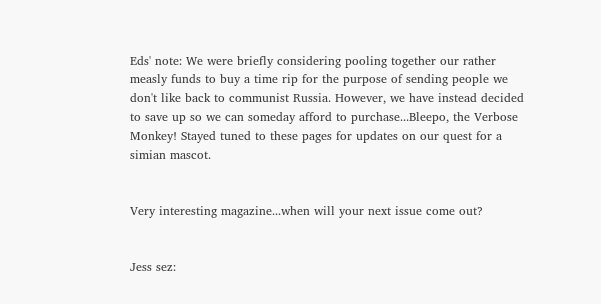Eds' note: We were briefly considering pooling together our rather measly funds to buy a time rip for the purpose of sending people we don't like back to communist Russia. However, we have instead decided to save up so we can someday afford to purchase...Bleepo, the Verbose Monkey! Stayed tuned to these pages for updates on our quest for a simian mascot.


Very interesting magazine...when will your next issue come out?


Jess sez: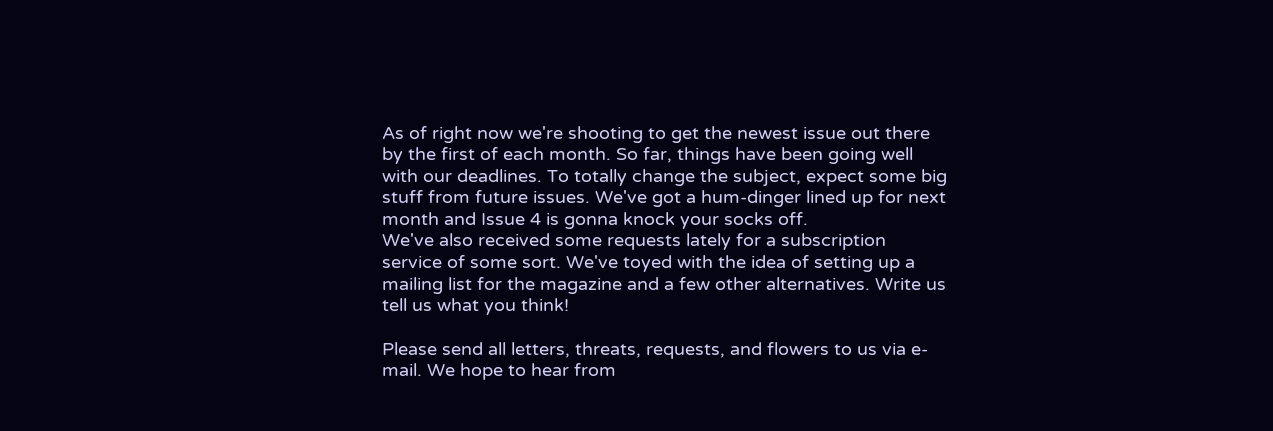As of right now we're shooting to get the newest issue out there by the first of each month. So far, things have been going well with our deadlines. To totally change the subject, expect some big stuff from future issues. We've got a hum-dinger lined up for next month and Issue 4 is gonna knock your socks off.
We've also received some requests lately for a subscription service of some sort. We've toyed with the idea of setting up a mailing list for the magazine and a few other alternatives. Write us tell us what you think!

Please send all letters, threats, requests, and flowers to us via e-mail. We hope to hear from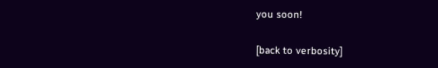you soon!

[back to verbosity]